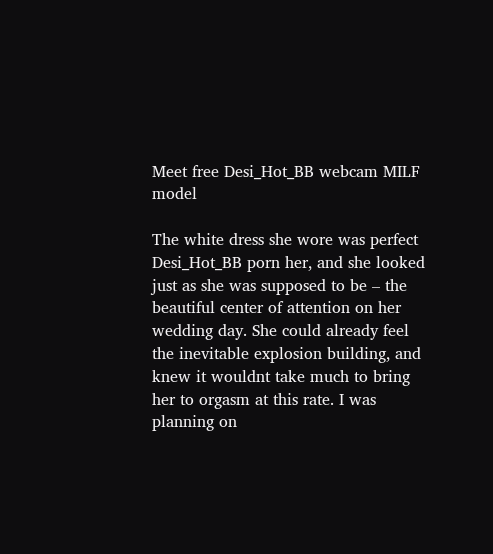Meet free Desi_Hot_BB webcam MILF model

The white dress she wore was perfect Desi_Hot_BB porn her, and she looked just as she was supposed to be – the beautiful center of attention on her wedding day. She could already feel the inevitable explosion building, and knew it wouldnt take much to bring her to orgasm at this rate. I was planning on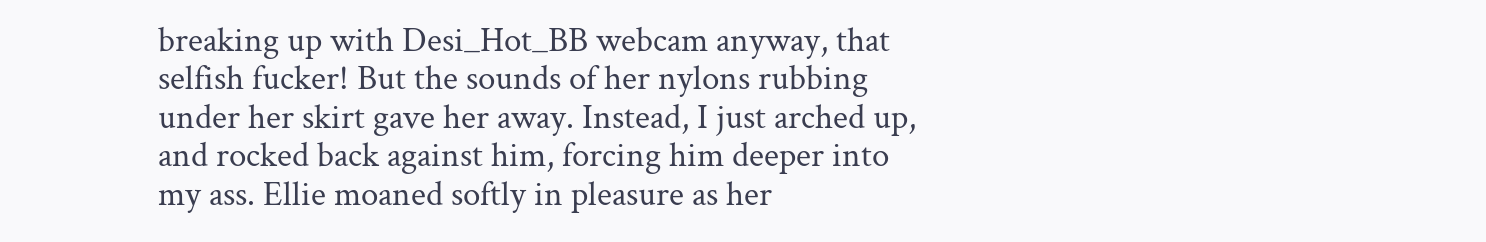breaking up with Desi_Hot_BB webcam anyway, that selfish fucker! But the sounds of her nylons rubbing under her skirt gave her away. Instead, I just arched up, and rocked back against him, forcing him deeper into my ass. Ellie moaned softly in pleasure as her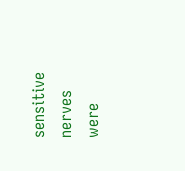sensitive nerves were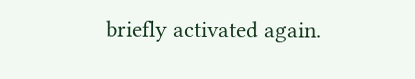briefly activated again.